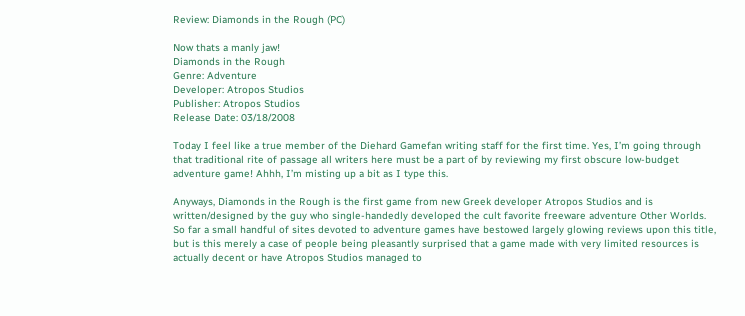Review: Diamonds in the Rough (PC)

Now thats a manly jaw!
Diamonds in the Rough
Genre: Adventure
Developer: Atropos Studios
Publisher: Atropos Studios
Release Date: 03/18/2008

Today I feel like a true member of the Diehard Gamefan writing staff for the first time. Yes, I’m going through that traditional rite of passage all writers here must be a part of by reviewing my first obscure low-budget adventure game! Ahhh, I’m misting up a bit as I type this.

Anyways, Diamonds in the Rough is the first game from new Greek developer Atropos Studios and is written/designed by the guy who single-handedly developed the cult favorite freeware adventure Other Worlds. So far a small handful of sites devoted to adventure games have bestowed largely glowing reviews upon this title, but is this merely a case of people being pleasantly surprised that a game made with very limited resources is actually decent or have Atropos Studios managed to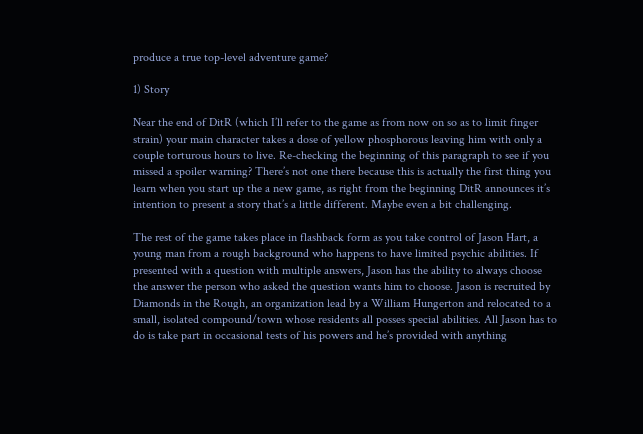produce a true top-level adventure game?

1) Story

Near the end of DitR (which I’ll refer to the game as from now on so as to limit finger strain) your main character takes a dose of yellow phosphorous leaving him with only a couple torturous hours to live. Re-checking the beginning of this paragraph to see if you missed a spoiler warning? There’s not one there because this is actually the first thing you learn when you start up the a new game, as right from the beginning DitR announces it’s intention to present a story that’s a little different. Maybe even a bit challenging.

The rest of the game takes place in flashback form as you take control of Jason Hart, a young man from a rough background who happens to have limited psychic abilities. If presented with a question with multiple answers, Jason has the ability to always choose the answer the person who asked the question wants him to choose. Jason is recruited by Diamonds in the Rough, an organization lead by a William Hungerton and relocated to a small, isolated compound/town whose residents all posses special abilities. All Jason has to do is take part in occasional tests of his powers and he’s provided with anything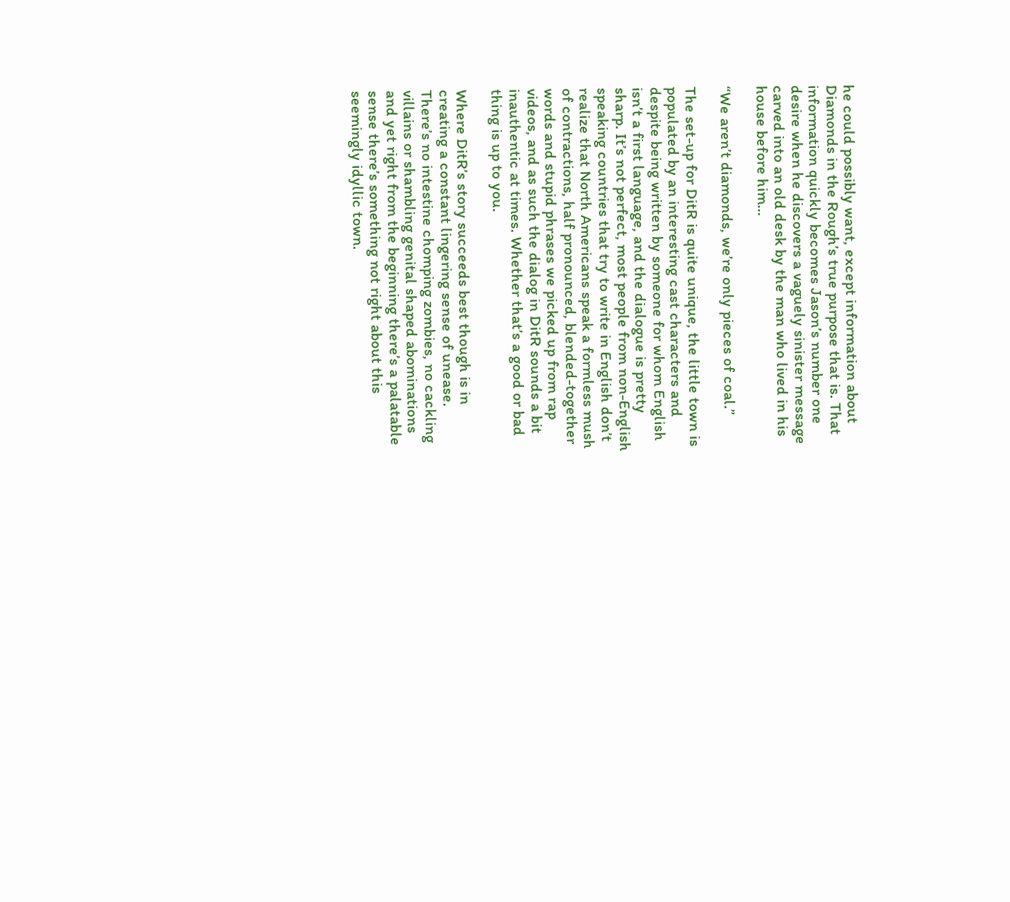he could possibly want, except information about Diamonds in the Rough’s true purpose that is. That information quickly becomes Jason’s number one desire when he discovers a vaguely sinister message carved into an old desk by the man who lived in his house before him…

“We aren’t diamonds, we’re only pieces of coal.”

The set-up for DitR is quite unique, the little town is populated by an interesting cast characters and despite being written by someone for whom English isn’t a first language, and the dialogue is pretty sharp. It’s not perfect, most people from non-English speaking countries that try to write in English don’t realize that North Americans speak a formless mush of contractions, half pronounced, blended-together words and stupid phrases we picked up from rap videos, and as such the dialog in DitR sounds a bit inauthentic at times. Whether that’s a good or bad thing is up to you.

Where DitR’s story succeeds best though is in creating a constant lingering sense of unease. There’s no intestine chomping zombies, no cackling villains or shambling genital shaped abominations and yet right from the beginning there’s a palatable sense there’s something not right about this seemingly idyllic town.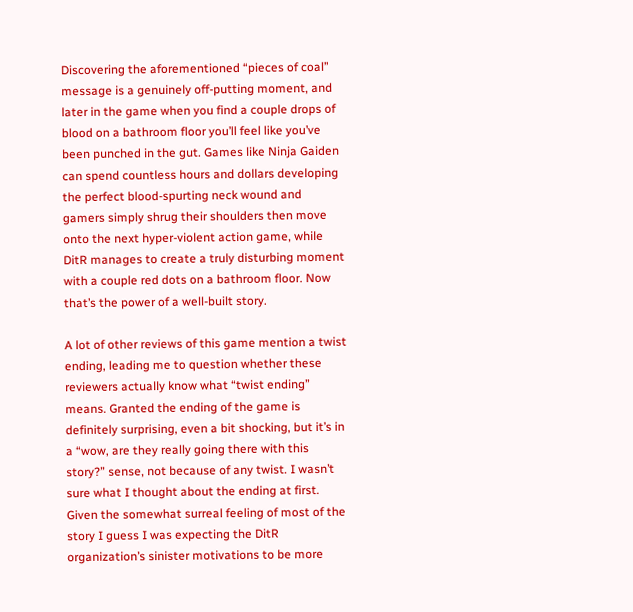Discovering the aforementioned “pieces of coal” message is a genuinely off-putting moment, and later in the game when you find a couple drops of blood on a bathroom floor you’ll feel like you’ve been punched in the gut. Games like Ninja Gaiden can spend countless hours and dollars developing the perfect blood-spurting neck wound and gamers simply shrug their shoulders then move onto the next hyper-violent action game, while DitR manages to create a truly disturbing moment with a couple red dots on a bathroom floor. Now that’s the power of a well-built story.

A lot of other reviews of this game mention a twist ending, leading me to question whether these reviewers actually know what “twist ending” means. Granted the ending of the game is definitely surprising, even a bit shocking, but it’s in a “wow, are they really going there with this story?” sense, not because of any twist. I wasn’t sure what I thought about the ending at first. Given the somewhat surreal feeling of most of the story I guess I was expecting the DitR organization’s sinister motivations to be more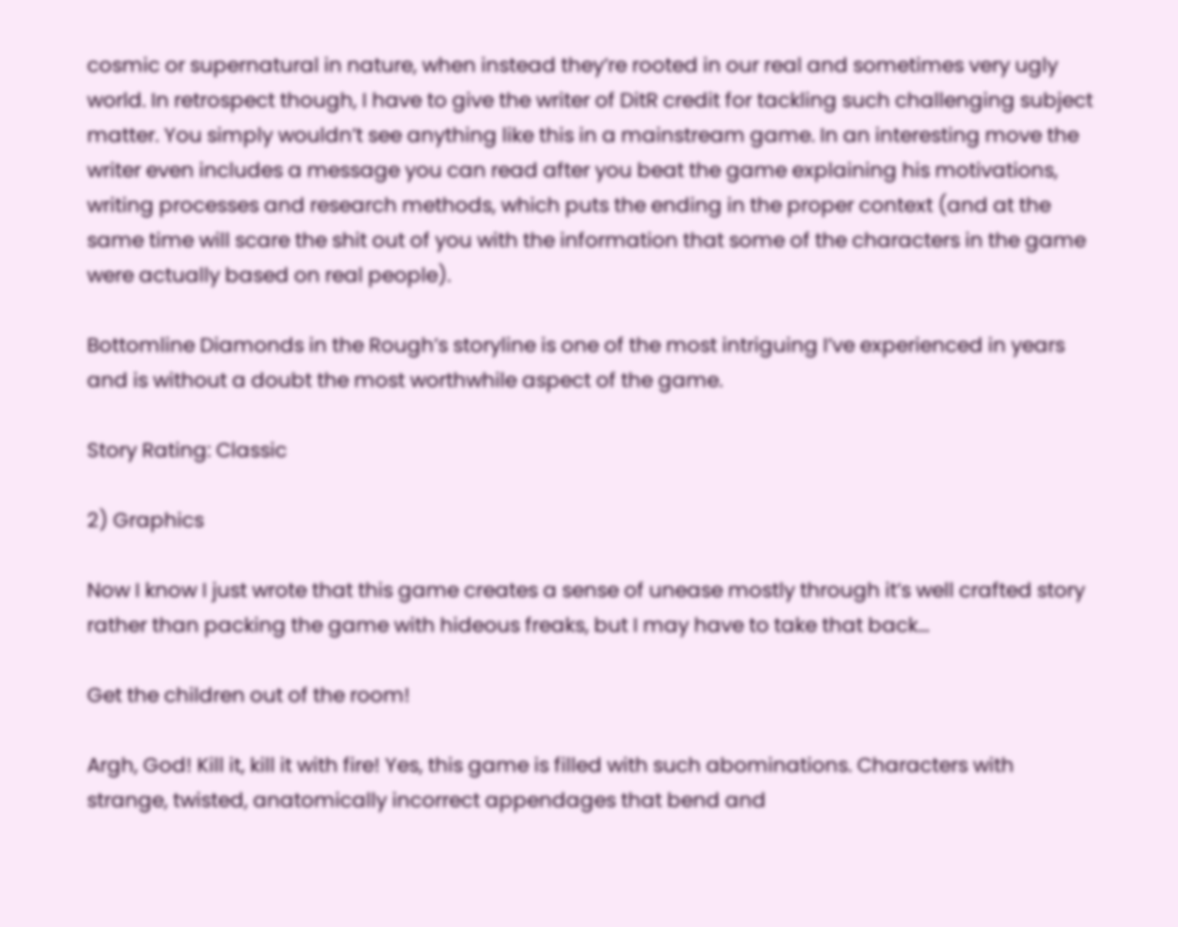cosmic or supernatural in nature, when instead they’re rooted in our real and sometimes very ugly world. In retrospect though, I have to give the writer of DitR credit for tackling such challenging subject matter. You simply wouldn’t see anything like this in a mainstream game. In an interesting move the writer even includes a message you can read after you beat the game explaining his motivations, writing processes and research methods, which puts the ending in the proper context (and at the same time will scare the shit out of you with the information that some of the characters in the game were actually based on real people).

Bottomline Diamonds in the Rough’s storyline is one of the most intriguing I’ve experienced in years and is without a doubt the most worthwhile aspect of the game.

Story Rating: Classic

2) Graphics

Now I know I just wrote that this game creates a sense of unease mostly through it’s well crafted story rather than packing the game with hideous freaks, but I may have to take that back…

Get the children out of the room!

Argh, God! Kill it, kill it with fire! Yes, this game is filled with such abominations. Characters with strange, twisted, anatomically incorrect appendages that bend and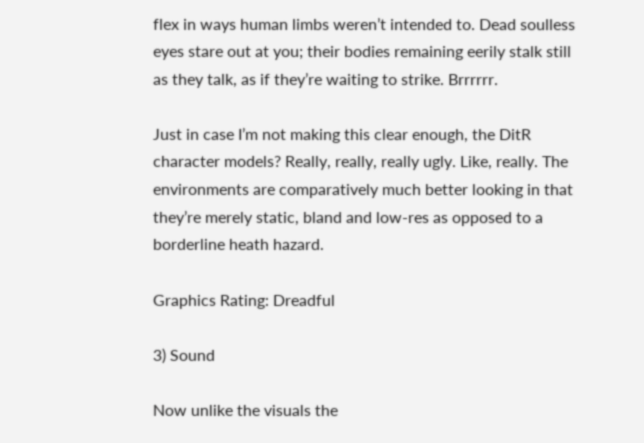flex in ways human limbs weren’t intended to. Dead soulless eyes stare out at you; their bodies remaining eerily stalk still as they talk, as if they’re waiting to strike. Brrrrrr.

Just in case I’m not making this clear enough, the DitR character models? Really, really, really ugly. Like, really. The environments are comparatively much better looking in that they’re merely static, bland and low-res as opposed to a borderline heath hazard.

Graphics Rating: Dreadful

3) Sound

Now unlike the visuals the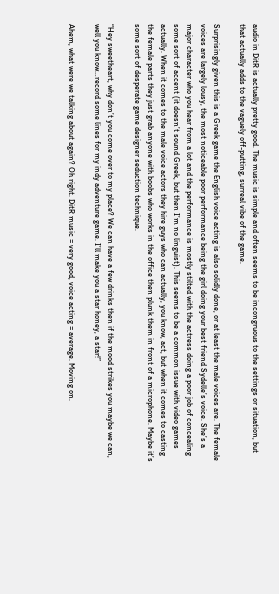audio in DitR is actually pretty good. The music is simple and often seems to be incongruous to the settings or situation, but that actually adds to the vaguely off-putting, surreal vibe of the game.

Surprisingly given this is a Greek game the English voice acting is also solidly done, or at least the male voices are. The female voices are largely lousy, the most noticeable poor performance being the girl doing your best friend Sydelle’s voice. She’s a major character who you hear from a lot and the performance is mostly stilted with the actress doing a poor job of concealing some sort of accent (it doesn’t sound Greek, but then I’m no linguist). This seems to be a common issue with video games actually. When it comes to the male voice actors they hire guys who can actually, you know, act, but when it comes to casting the female parts they just grab anyone with boobs who works in the office then plunk them in front of a microphone. Maybe it’s some sort of desperate game designer seduction technique.

“Hey sweetheart, why don’t you come over to my place? We can have a few drinks then if the mood strikes you maybe we can, well you know…record some lines for my indy adventure game. I’ll make you a star honey, a star!”

Ahem, what were we talking about again? Oh right. DitR music = very good, voice acting = average. Moving on.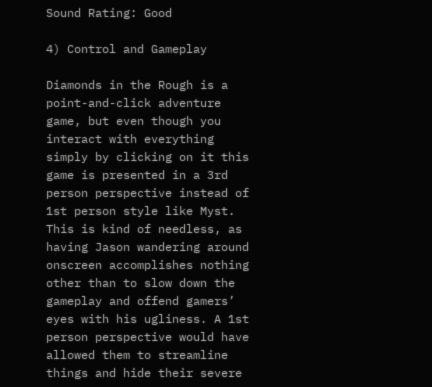Sound Rating: Good

4) Control and Gameplay

Diamonds in the Rough is a point-and-click adventure game, but even though you interact with everything simply by clicking on it this game is presented in a 3rd person perspective instead of 1st person style like Myst. This is kind of needless, as having Jason wandering around onscreen accomplishes nothing other than to slow down the gameplay and offend gamers’ eyes with his ugliness. A 1st person perspective would have allowed them to streamline things and hide their severe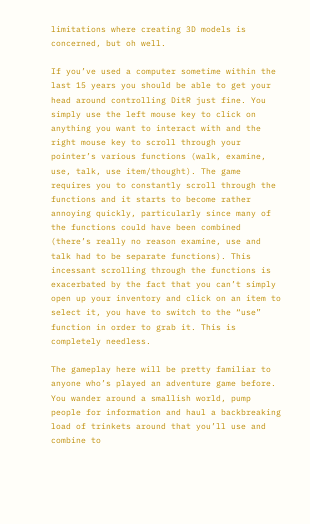limitations where creating 3D models is concerned, but oh well.

If you’ve used a computer sometime within the last 15 years you should be able to get your head around controlling DitR just fine. You simply use the left mouse key to click on anything you want to interact with and the right mouse key to scroll through your pointer’s various functions (walk, examine, use, talk, use item/thought). The game requires you to constantly scroll through the functions and it starts to become rather annoying quickly, particularly since many of the functions could have been combined (there’s really no reason examine, use and talk had to be separate functions). This incessant scrolling through the functions is exacerbated by the fact that you can’t simply open up your inventory and click on an item to select it, you have to switch to the “use” function in order to grab it. This is completely needless.

The gameplay here will be pretty familiar to anyone who’s played an adventure game before. You wander around a smallish world, pump people for information and haul a backbreaking load of trinkets around that you’ll use and combine to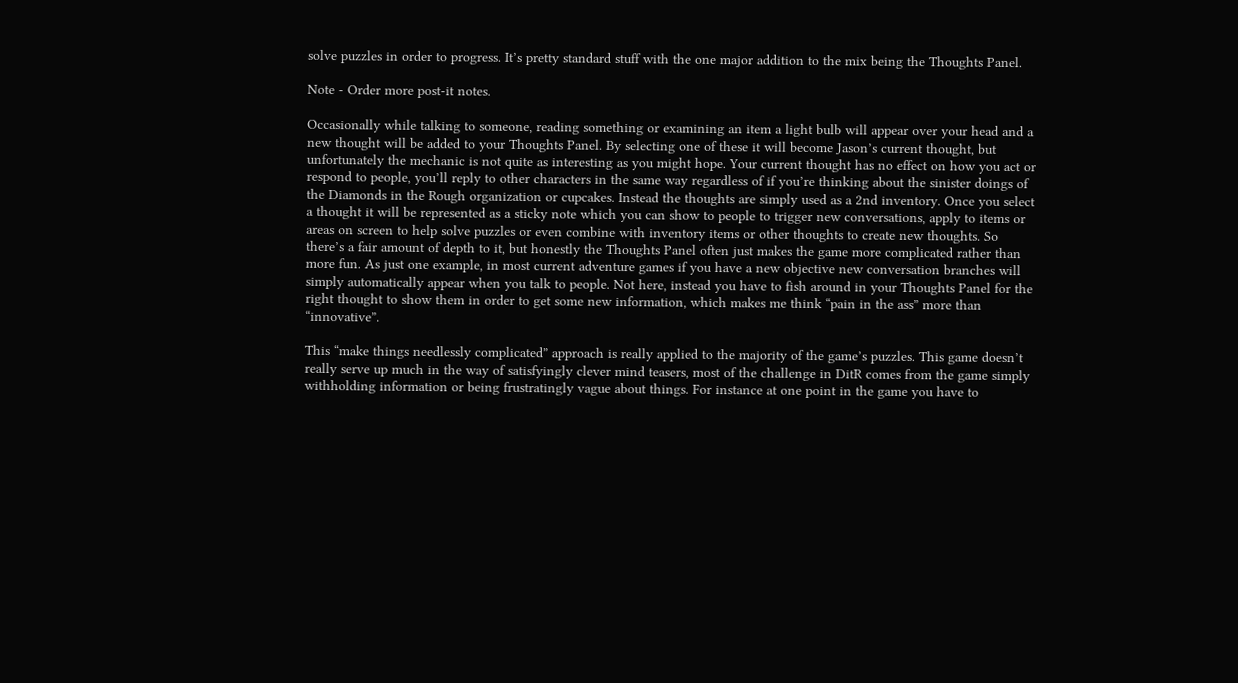solve puzzles in order to progress. It’s pretty standard stuff with the one major addition to the mix being the Thoughts Panel.

Note - Order more post-it notes.

Occasionally while talking to someone, reading something or examining an item a light bulb will appear over your head and a new thought will be added to your Thoughts Panel. By selecting one of these it will become Jason’s current thought, but unfortunately the mechanic is not quite as interesting as you might hope. Your current thought has no effect on how you act or respond to people, you’ll reply to other characters in the same way regardless of if you’re thinking about the sinister doings of the Diamonds in the Rough organization or cupcakes. Instead the thoughts are simply used as a 2nd inventory. Once you select a thought it will be represented as a sticky note which you can show to people to trigger new conversations, apply to items or areas on screen to help solve puzzles or even combine with inventory items or other thoughts to create new thoughts. So there’s a fair amount of depth to it, but honestly the Thoughts Panel often just makes the game more complicated rather than more fun. As just one example, in most current adventure games if you have a new objective new conversation branches will simply automatically appear when you talk to people. Not here, instead you have to fish around in your Thoughts Panel for the right thought to show them in order to get some new information, which makes me think “pain in the ass” more than “innovative”.

This “make things needlessly complicated” approach is really applied to the majority of the game’s puzzles. This game doesn’t really serve up much in the way of satisfyingly clever mind teasers, most of the challenge in DitR comes from the game simply withholding information or being frustratingly vague about things. For instance at one point in the game you have to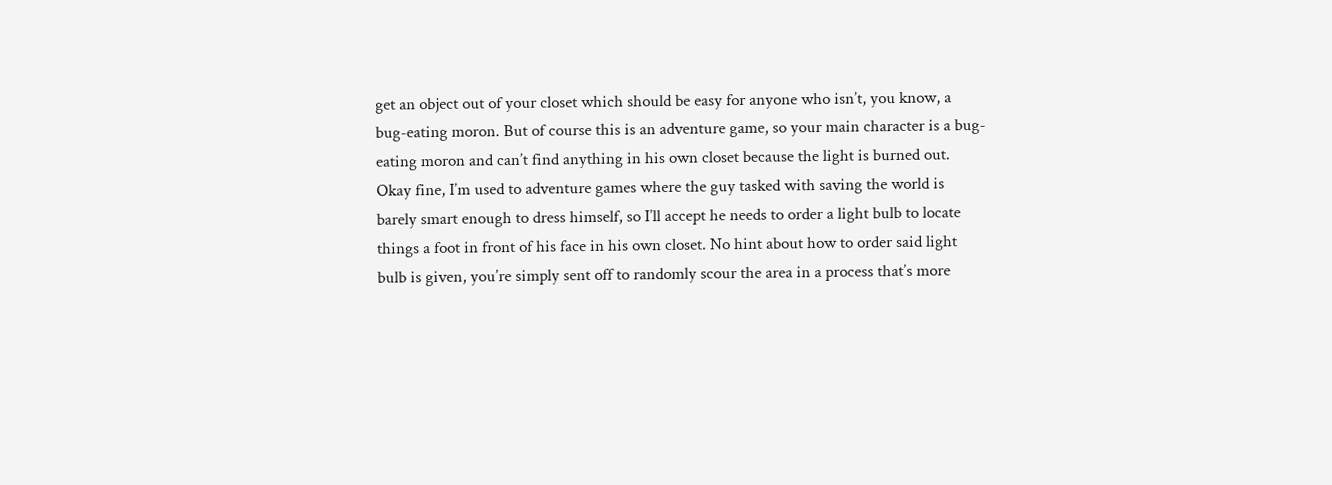get an object out of your closet which should be easy for anyone who isn’t, you know, a bug-eating moron. But of course this is an adventure game, so your main character is a bug-eating moron and can’t find anything in his own closet because the light is burned out. Okay fine, I’m used to adventure games where the guy tasked with saving the world is barely smart enough to dress himself, so I’ll accept he needs to order a light bulb to locate things a foot in front of his face in his own closet. No hint about how to order said light bulb is given, you’re simply sent off to randomly scour the area in a process that’s more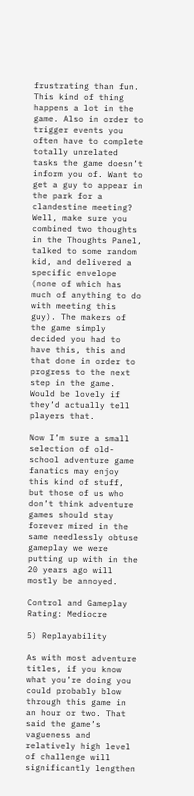frustrating than fun. This kind of thing happens a lot in the game. Also in order to trigger events you often have to complete totally unrelated tasks the game doesn’t inform you of. Want to get a guy to appear in the park for a clandestine meeting? Well, make sure you combined two thoughts in the Thoughts Panel, talked to some random kid, and delivered a specific envelope (none of which has much of anything to do with meeting this guy). The makers of the game simply decided you had to have this, this and that done in order to progress to the next step in the game. Would be lovely if they’d actually tell players that.

Now I’m sure a small selection of old-school adventure game fanatics may enjoy this kind of stuff, but those of us who don’t think adventure games should stay forever mired in the same needlessly obtuse gameplay we were putting up with in the 20 years ago will mostly be annoyed.

Control and Gameplay Rating: Mediocre

5) Replayability

As with most adventure titles, if you know what you’re doing you could probably blow through this game in an hour or two. That said the game’s vagueness and relatively high level of challenge will significantly lengthen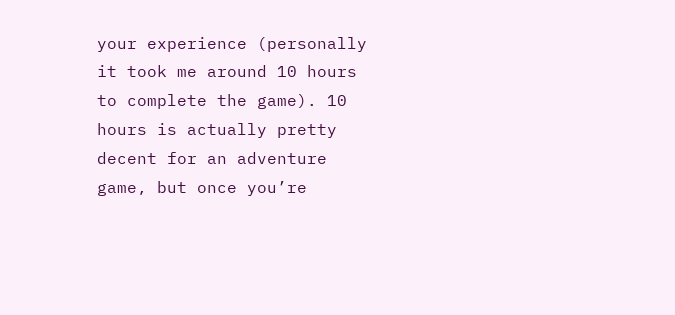your experience (personally it took me around 10 hours to complete the game). 10 hours is actually pretty decent for an adventure game, but once you’re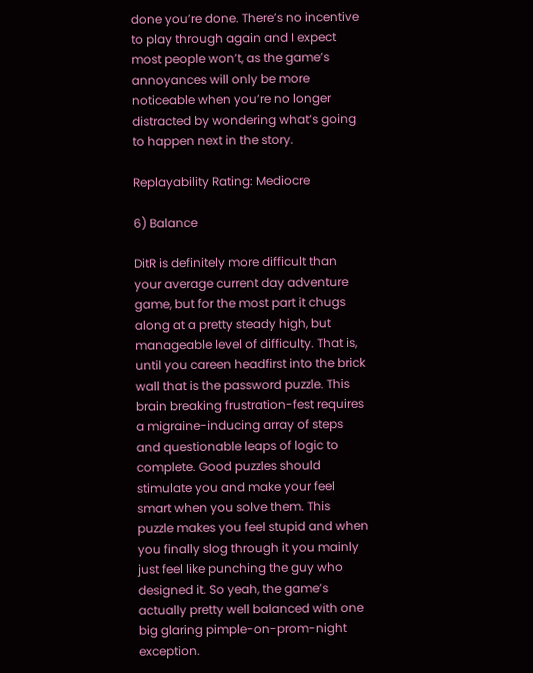done you’re done. There’s no incentive to play through again and I expect most people won’t, as the game’s annoyances will only be more noticeable when you’re no longer distracted by wondering what’s going to happen next in the story.

Replayability Rating: Mediocre

6) Balance

DitR is definitely more difficult than your average current day adventure game, but for the most part it chugs along at a pretty steady high, but manageable level of difficulty. That is, until you careen headfirst into the brick wall that is the password puzzle. This brain breaking frustration-fest requires a migraine-inducing array of steps and questionable leaps of logic to complete. Good puzzles should stimulate you and make your feel smart when you solve them. This puzzle makes you feel stupid and when you finally slog through it you mainly just feel like punching the guy who designed it. So yeah, the game’s actually pretty well balanced with one big glaring pimple-on-prom-night exception.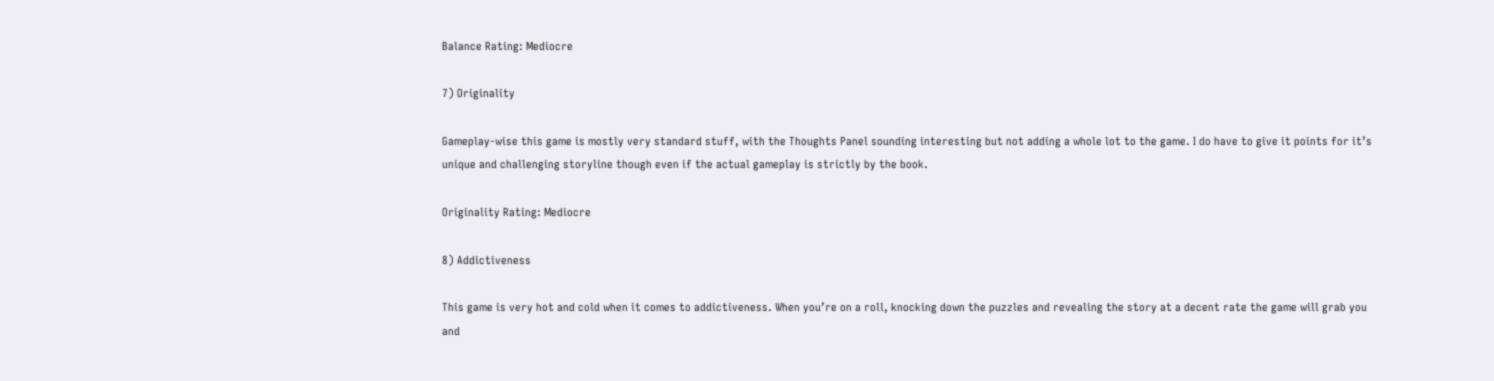Balance Rating: Mediocre

7) Originality

Gameplay-wise this game is mostly very standard stuff, with the Thoughts Panel sounding interesting but not adding a whole lot to the game. I do have to give it points for it’s unique and challenging storyline though even if the actual gameplay is strictly by the book.

Originality Rating: Mediocre

8) Addictiveness

This game is very hot and cold when it comes to addictiveness. When you’re on a roll, knocking down the puzzles and revealing the story at a decent rate the game will grab you and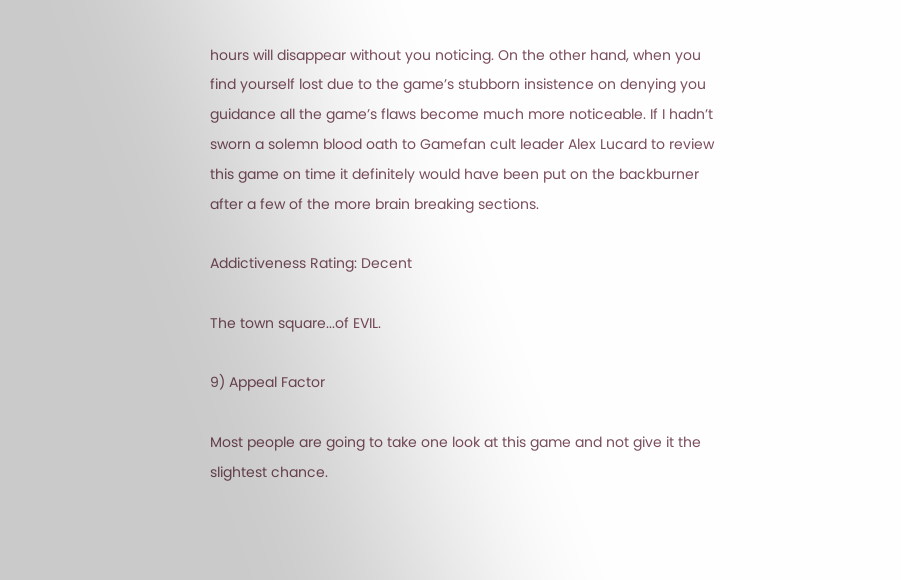hours will disappear without you noticing. On the other hand, when you find yourself lost due to the game’s stubborn insistence on denying you guidance all the game’s flaws become much more noticeable. If I hadn’t sworn a solemn blood oath to Gamefan cult leader Alex Lucard to review this game on time it definitely would have been put on the backburner after a few of the more brain breaking sections.

Addictiveness Rating: Decent

The town square...of EVIL.

9) Appeal Factor

Most people are going to take one look at this game and not give it the slightest chance.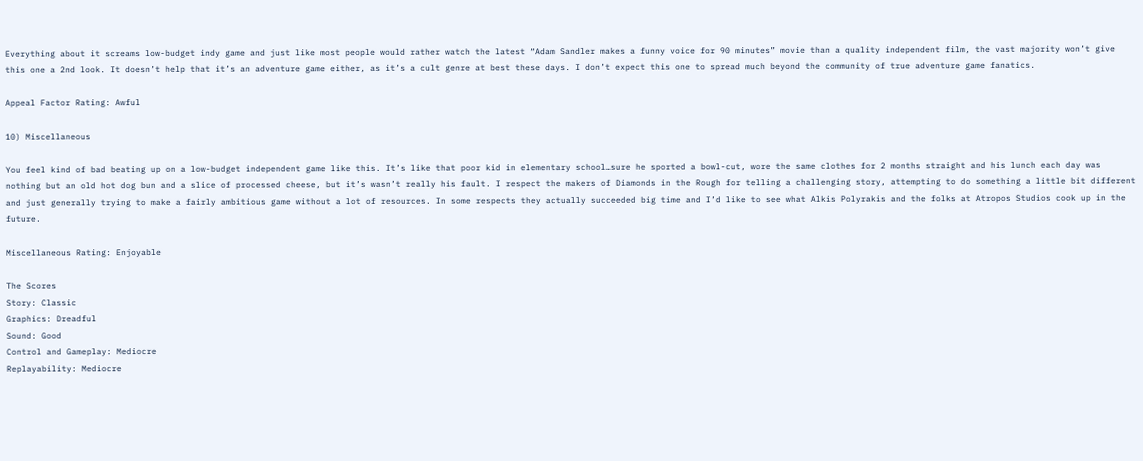Everything about it screams low-budget indy game and just like most people would rather watch the latest “Adam Sandler makes a funny voice for 90 minutes” movie than a quality independent film, the vast majority won’t give this one a 2nd look. It doesn’t help that it’s an adventure game either, as it’s a cult genre at best these days. I don’t expect this one to spread much beyond the community of true adventure game fanatics.

Appeal Factor Rating: Awful

10) Miscellaneous

You feel kind of bad beating up on a low-budget independent game like this. It’s like that poor kid in elementary school…sure he sported a bowl-cut, wore the same clothes for 2 months straight and his lunch each day was nothing but an old hot dog bun and a slice of processed cheese, but it’s wasn’t really his fault. I respect the makers of Diamonds in the Rough for telling a challenging story, attempting to do something a little bit different and just generally trying to make a fairly ambitious game without a lot of resources. In some respects they actually succeeded big time and I’d like to see what Alkis Polyrakis and the folks at Atropos Studios cook up in the future.

Miscellaneous Rating: Enjoyable

The Scores
Story: Classic
Graphics: Dreadful
Sound: Good
Control and Gameplay: Mediocre
Replayability: Mediocre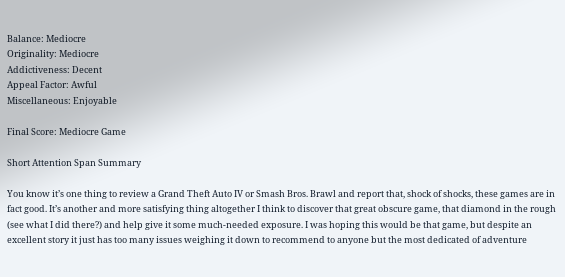Balance: Mediocre
Originality: Mediocre
Addictiveness: Decent
Appeal Factor: Awful
Miscellaneous: Enjoyable

Final Score: Mediocre Game

Short Attention Span Summary

You know it’s one thing to review a Grand Theft Auto IV or Smash Bros. Brawl and report that, shock of shocks, these games are in fact good. It’s another and more satisfying thing altogether I think to discover that great obscure game, that diamond in the rough (see what I did there?) and help give it some much-needed exposure. I was hoping this would be that game, but despite an excellent story it just has too many issues weighing it down to recommend to anyone but the most dedicated of adventure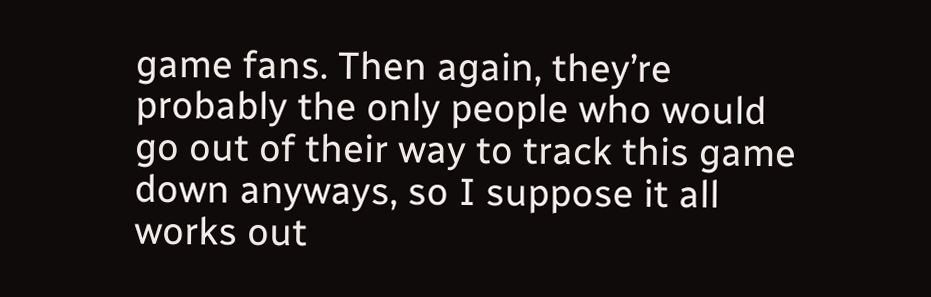game fans. Then again, they’re probably the only people who would go out of their way to track this game down anyways, so I suppose it all works out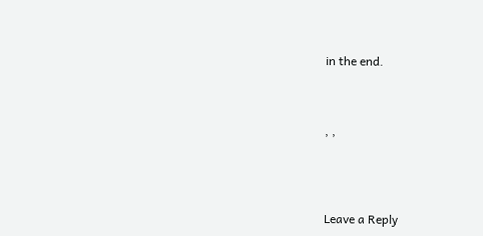in the end.



, ,




Leave a Reply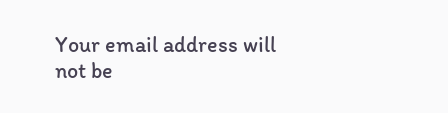Your email address will not be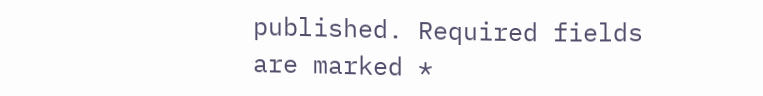published. Required fields are marked *